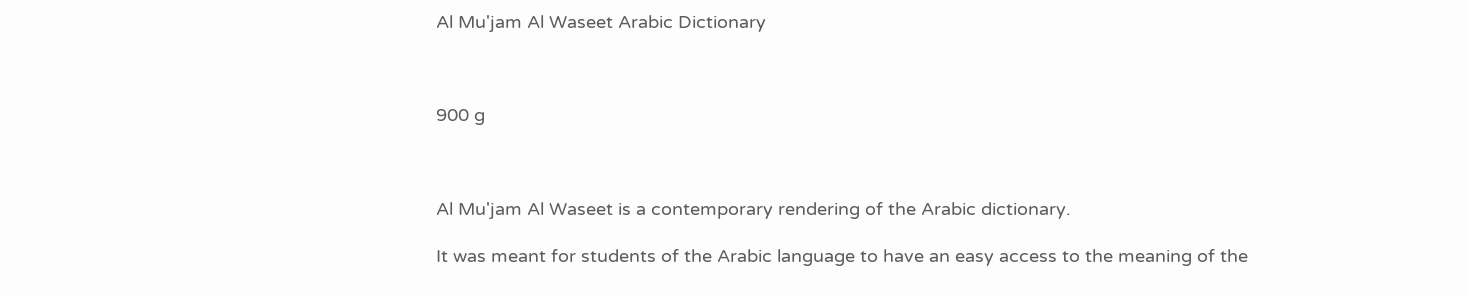Al Mu'jam Al Waseet Arabic Dictionary



900 g



Al Mu'jam Al Waseet is a contemporary rendering of the Arabic dictionary.

It was meant for students of the Arabic language to have an easy access to the meaning of the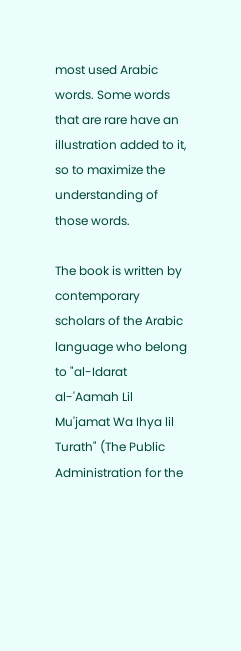most used Arabic words. Some words that are rare have an illustration added to it, so to maximize the understanding of those words.

The book is written by contemporary scholars of the Arabic language who belong to "al-Idarat al-'Aamah Lil Mu'jamat Wa Ihya lil Turath" (The Public Administration for the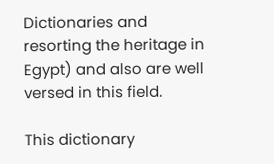Dictionaries and resorting the heritage in Egypt) and also are well versed in this field.

This dictionary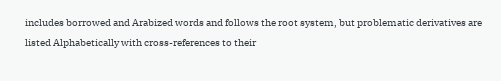includes borrowed and Arabized words and follows the root system, but problematic derivatives are listed Alphabetically with cross-references to their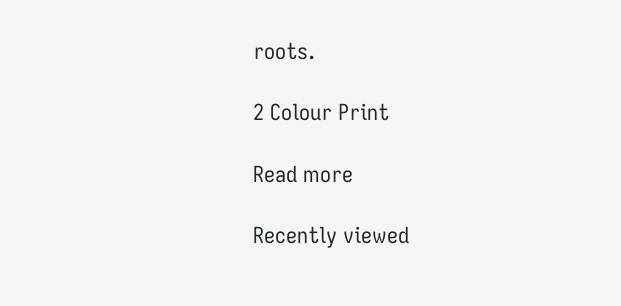roots.

2 Colour Print

Read more

Recently viewed